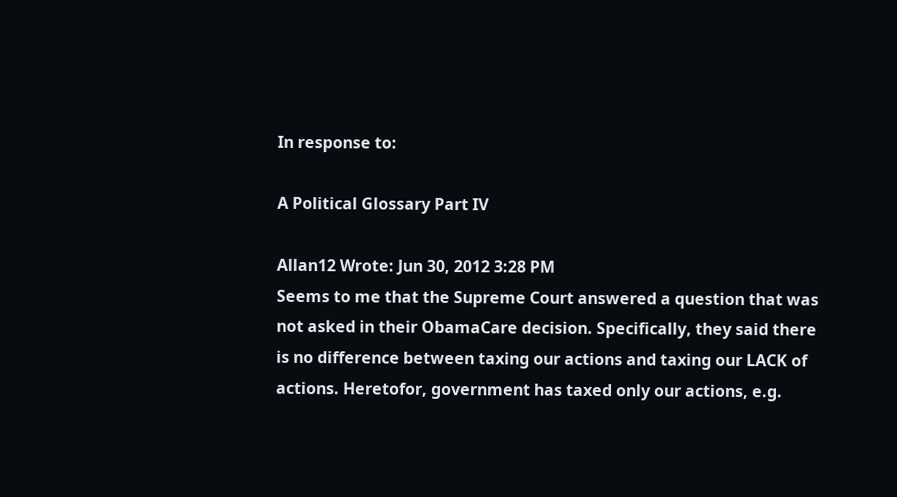In response to:

A Political Glossary Part IV

Allan12 Wrote: Jun 30, 2012 3:28 PM
Seems to me that the Supreme Court answered a question that was not asked in their ObamaCare decision. Specifically, they said there is no difference between taxing our actions and taxing our LACK of actions. Heretofor, government has taxed only our actions, e.g.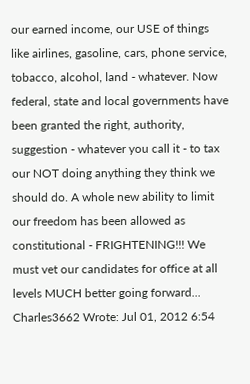our earned income, our USE of things like airlines, gasoline, cars, phone service, tobacco, alcohol, land - whatever. Now federal, state and local governments have been granted the right, authority, suggestion - whatever you call it - to tax our NOT doing anything they think we should do. A whole new ability to limit our freedom has been allowed as constitutional - FRIGHTENING!!! We must vet our candidates for office at all levels MUCH better going forward...
Charles3662 Wrote: Jul 01, 2012 6:54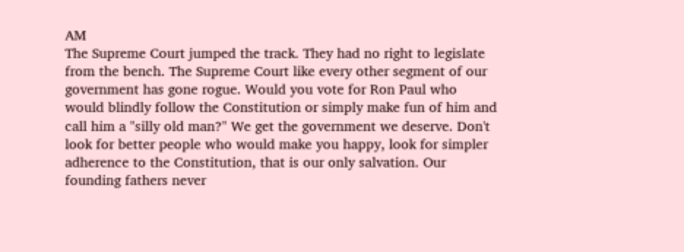AM
The Supreme Court jumped the track. They had no right to legislate from the bench. The Supreme Court like every other segment of our government has gone rogue. Would you vote for Ron Paul who would blindly follow the Constitution or simply make fun of him and call him a "silly old man?" We get the government we deserve. Don't look for better people who would make you happy, look for simpler adherence to the Constitution, that is our only salvation. Our founding fathers never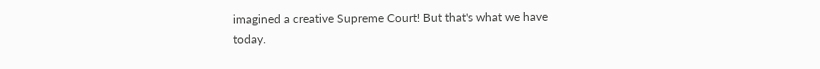imagined a creative Supreme Court! But that's what we have today.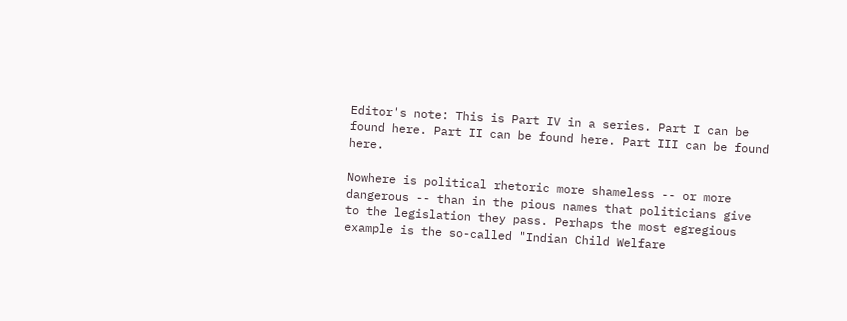Editor's note: This is Part IV in a series. Part I can be found here. Part II can be found here. Part III can be found here.

Nowhere is political rhetoric more shameless -- or more dangerous -- than in the pious names that politicians give to the legislation they pass. Perhaps the most egregious example is the so-called "Indian Child Welfare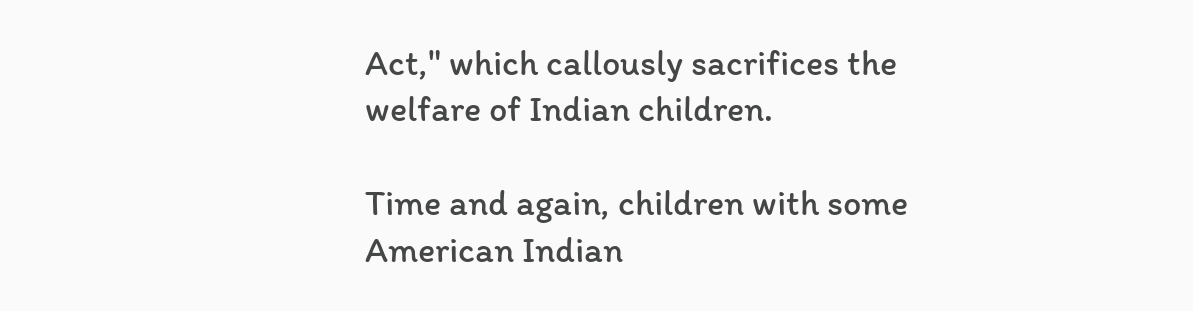Act," which callously sacrifices the welfare of Indian children.

Time and again, children with some American Indian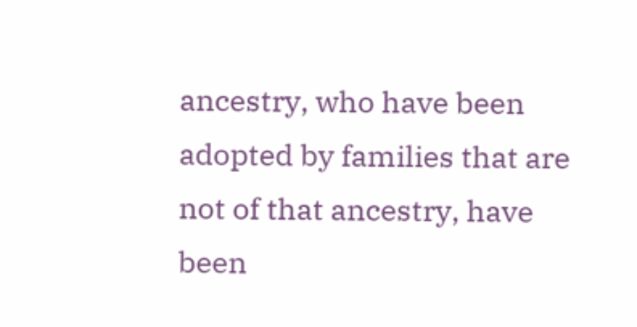ancestry, who have been adopted by families that are not of that ancestry, have been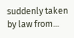suddenly taken by law from...